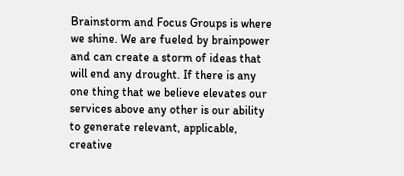Brainstorm and Focus Groups is where we shine. We are fueled by brainpower and can create a storm of ideas that will end any drought. If there is any one thing that we believe elevates our services above any other is our ability to generate relevant, applicable, creative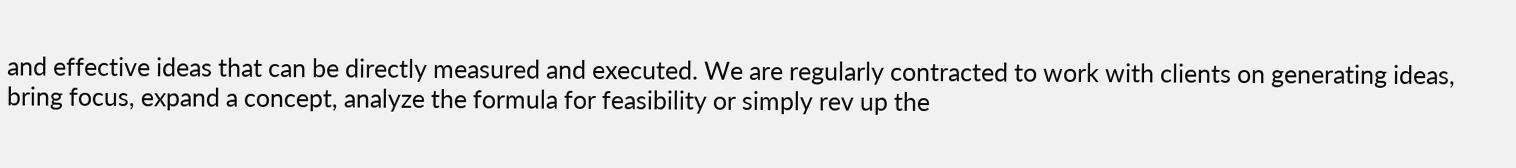and effective ideas that can be directly measured and executed. We are regularly contracted to work with clients on generating ideas, bring focus, expand a concept, analyze the formula for feasibility or simply rev up the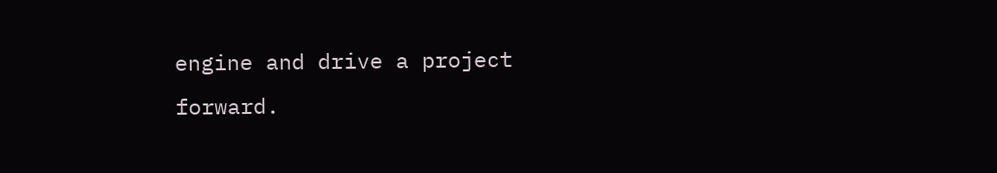engine and drive a project forward.